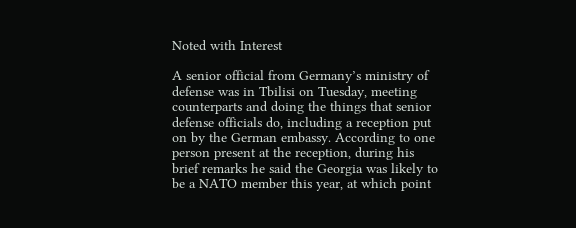Noted with Interest

A senior official from Germany’s ministry of defense was in Tbilisi on Tuesday, meeting counterparts and doing the things that senior defense officials do, including a reception put on by the German embassy. According to one person present at the reception, during his brief remarks he said the Georgia was likely to be a NATO member this year, at which point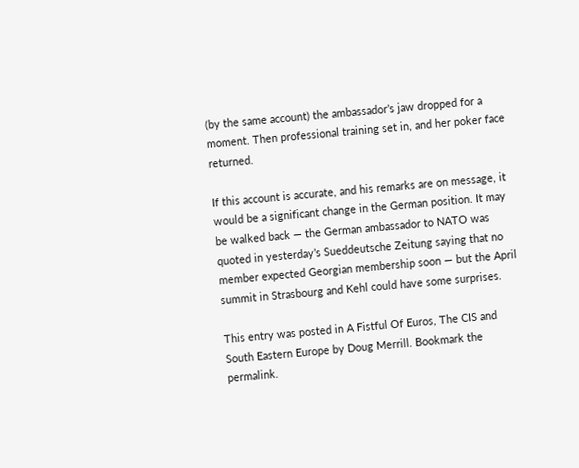(by the same account) the ambassador’s jaw dropped for a moment. Then professional training set in, and her poker face returned.

If this account is accurate, and his remarks are on message, it would be a significant change in the German position. It may be walked back — the German ambassador to NATO was quoted in yesterday’s Sueddeutsche Zeitung saying that no member expected Georgian membership soon — but the April summit in Strasbourg and Kehl could have some surprises.

This entry was posted in A Fistful Of Euros, The CIS and South Eastern Europe by Doug Merrill. Bookmark the permalink.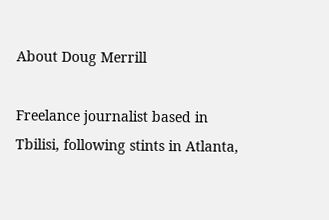About Doug Merrill

Freelance journalist based in Tbilisi, following stints in Atlanta,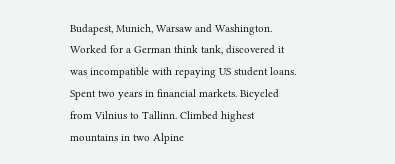Budapest, Munich, Warsaw and Washington. Worked for a German think tank, discovered it was incompatible with repaying US student loans. Spent two years in financial markets. Bicycled from Vilnius to Tallinn. Climbed highest mountains in two Alpine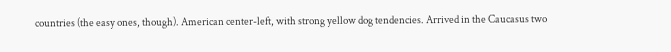countries (the easy ones, though). American center-left, with strong yellow dog tendencies. Arrived in the Caucasus two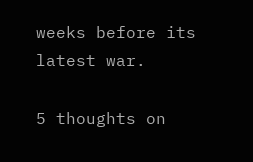weeks before its latest war.

5 thoughts on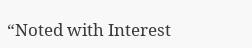“Noted with Interest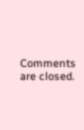Comments are closed.